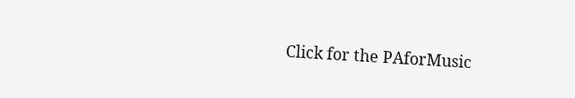Click for the PAforMusic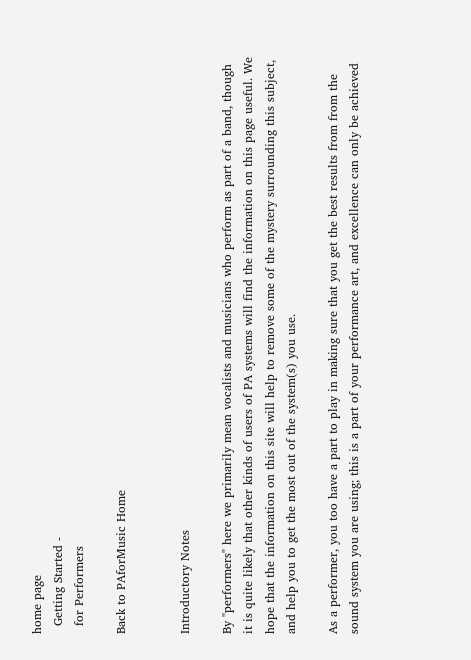home page
  Getting Started -
  for Performers

Back to PAforMusic Home


Introductory Notes

By "performers" here we primarily mean vocalists and musicians who perform as part of a band, though it is quite likely that other kinds of users of PA systems will find the information on this page useful. We hope that the information on this site will help to remove some of the mystery surrounding this subject, and help you to get the most out of the system(s) you use.

As a performer, you too have a part to play in making sure that you get the best results from from the sound system you are using; this is a part of your performance art, and excellence can only be achieved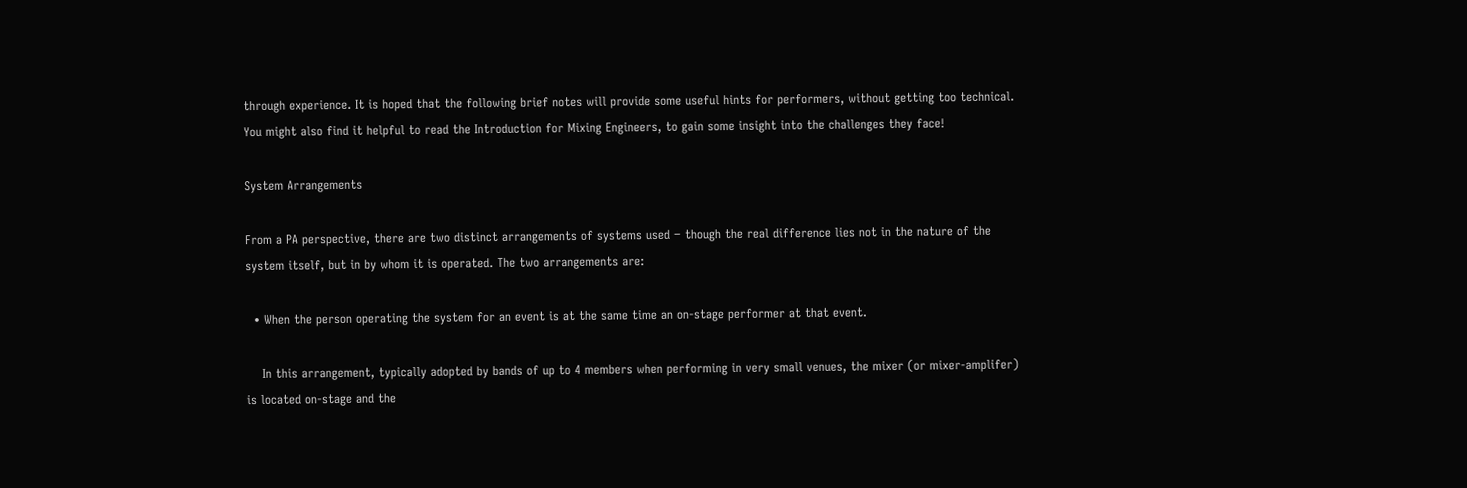through experience. It is hoped that the following brief notes will provide some useful hints for performers, without getting too technical. You might also find it helpful to read the Introduction for Mixing Engineers, to gain some insight into the challenges they face!

System Arrangements

From a PA perspective, there are two distinct arrangements of systems used − though the real difference lies not in the nature of the system itself, but in by whom it is operated. The two arrangements are:

  • When the person operating the system for an event is at the same time an on-stage performer at that event.

    In this arrangement, typically adopted by bands of up to 4 members when performing in very small venues, the mixer (or mixer-amplifer) is located on-stage and the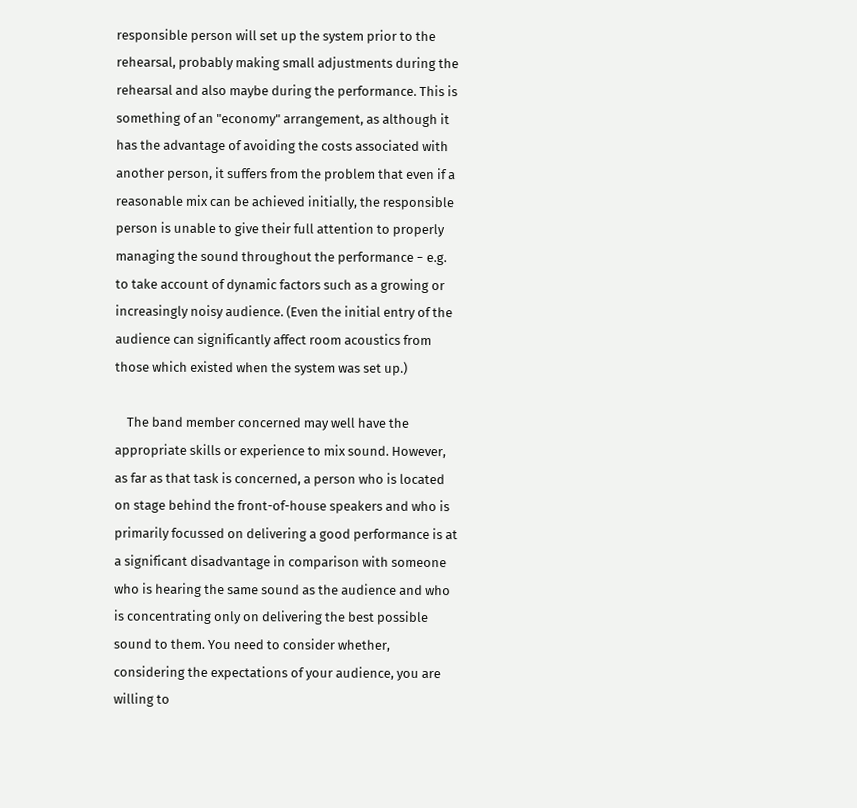responsible person will set up the system prior to the rehearsal, probably making small adjustments during the rehearsal and also maybe during the performance. This is something of an "economy" arrangement, as although it has the advantage of avoiding the costs associated with another person, it suffers from the problem that even if a reasonable mix can be achieved initially, the responsible person is unable to give their full attention to properly managing the sound throughout the performance − e.g. to take account of dynamic factors such as a growing or increasingly noisy audience. (Even the initial entry of the audience can significantly affect room acoustics from those which existed when the system was set up.)

    The band member concerned may well have the appropriate skills or experience to mix sound. However, as far as that task is concerned, a person who is located on stage behind the front-of-house speakers and who is primarily focussed on delivering a good performance is at a significant disadvantage in comparison with someone who is hearing the same sound as the audience and who is concentrating only on delivering the best possible sound to them. You need to consider whether, considering the expectations of your audience, you are willing to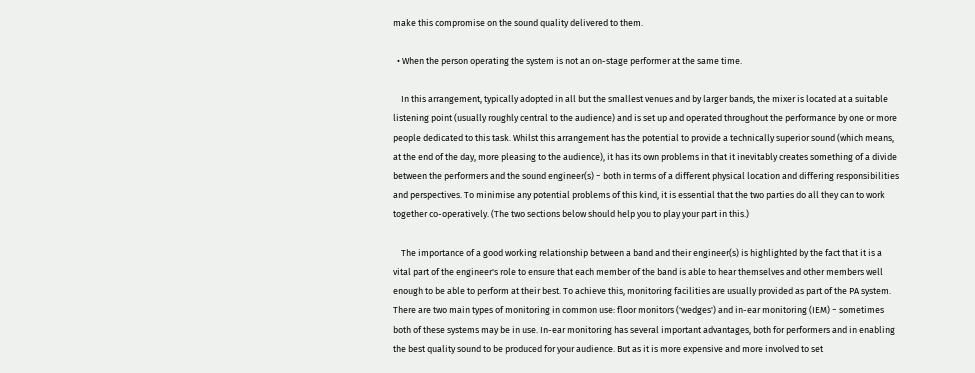make this compromise on the sound quality delivered to them.

  • When the person operating the system is not an on-stage performer at the same time.

    In this arrangement, typically adopted in all but the smallest venues and by larger bands, the mixer is located at a suitable listening point (usually roughly central to the audience) and is set up and operated throughout the performance by one or more people dedicated to this task. Whilst this arrangement has the potential to provide a technically superior sound (which means, at the end of the day, more pleasing to the audience), it has its own problems in that it inevitably creates something of a divide between the performers and the sound engineer(s) − both in terms of a different physical location and differing responsibilities and perspectives. To minimise any potential problems of this kind, it is essential that the two parties do all they can to work together co-operatively. (The two sections below should help you to play your part in this.)

    The importance of a good working relationship between a band and their engineer(s) is highlighted by the fact that it is a vital part of the engineer's role to ensure that each member of the band is able to hear themselves and other members well enough to be able to perform at their best. To achieve this, monitoring facilities are usually provided as part of the PA system. There are two main types of monitoring in common use: floor monitors ('wedges') and in-ear monitoring (IEM) − sometimes both of these systems may be in use. In-ear monitoring has several important advantages, both for performers and in enabling the best quality sound to be produced for your audience. But as it is more expensive and more involved to set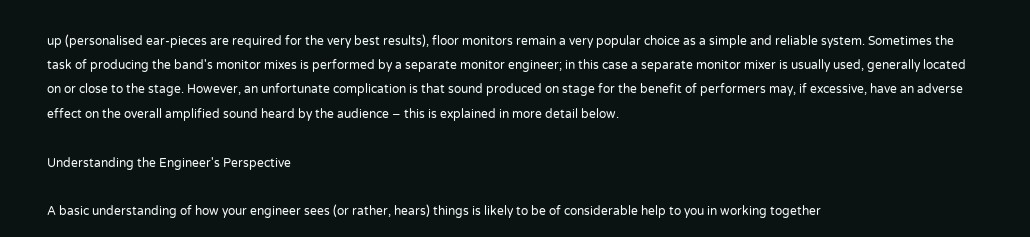up (personalised ear-pieces are required for the very best results), floor monitors remain a very popular choice as a simple and reliable system. Sometimes the task of producing the band's monitor mixes is performed by a separate monitor engineer; in this case a separate monitor mixer is usually used, generally located on or close to the stage. However, an unfortunate complication is that sound produced on stage for the benefit of performers may, if excessive, have an adverse effect on the overall amplified sound heard by the audience − this is explained in more detail below.

Understanding the Engineer's Perspective

A basic understanding of how your engineer sees (or rather, hears) things is likely to be of considerable help to you in working together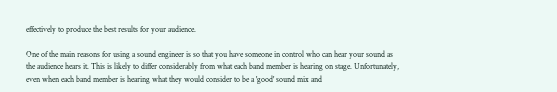effectively to produce the best results for your audience.

One of the main reasons for using a sound engineer is so that you have someone in control who can hear your sound as the audience hears it. This is likely to differ considerably from what each band member is hearing on stage. Unfortunately, even when each band member is hearing what they would consider to be a 'good' sound mix and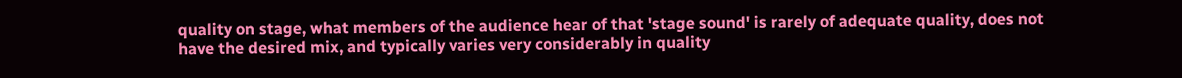quality on stage, what members of the audience hear of that 'stage sound' is rarely of adequate quality, does not have the desired mix, and typically varies very considerably in quality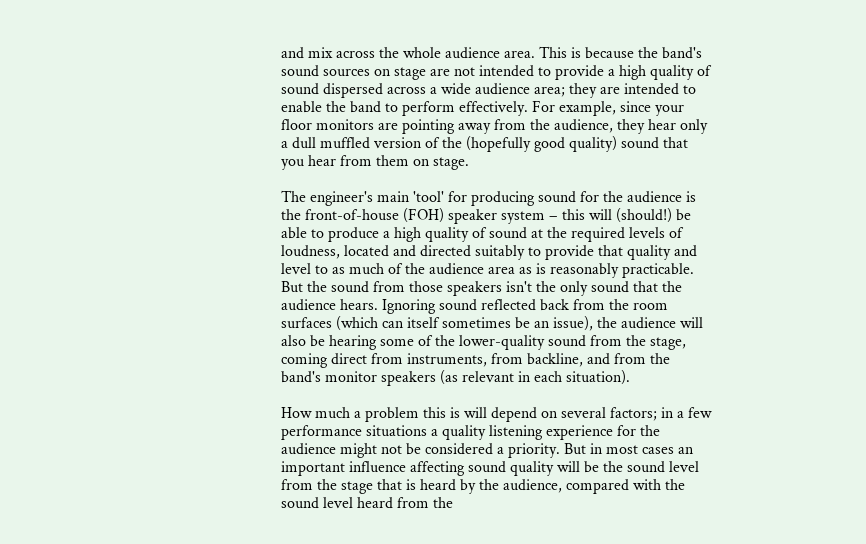and mix across the whole audience area. This is because the band's sound sources on stage are not intended to provide a high quality of sound dispersed across a wide audience area; they are intended to enable the band to perform effectively. For example, since your floor monitors are pointing away from the audience, they hear only a dull muffled version of the (hopefully good quality) sound that you hear from them on stage.

The engineer's main 'tool' for producing sound for the audience is the front-of-house (FOH) speaker system − this will (should!) be able to produce a high quality of sound at the required levels of loudness, located and directed suitably to provide that quality and level to as much of the audience area as is reasonably practicable. But the sound from those speakers isn't the only sound that the audience hears. Ignoring sound reflected back from the room surfaces (which can itself sometimes be an issue), the audience will also be hearing some of the lower-quality sound from the stage, coming direct from instruments, from backline, and from the band's monitor speakers (as relevant in each situation).

How much a problem this is will depend on several factors; in a few performance situations a quality listening experience for the audience might not be considered a priority. But in most cases an important influence affecting sound quality will be the sound level from the stage that is heard by the audience, compared with the sound level heard from the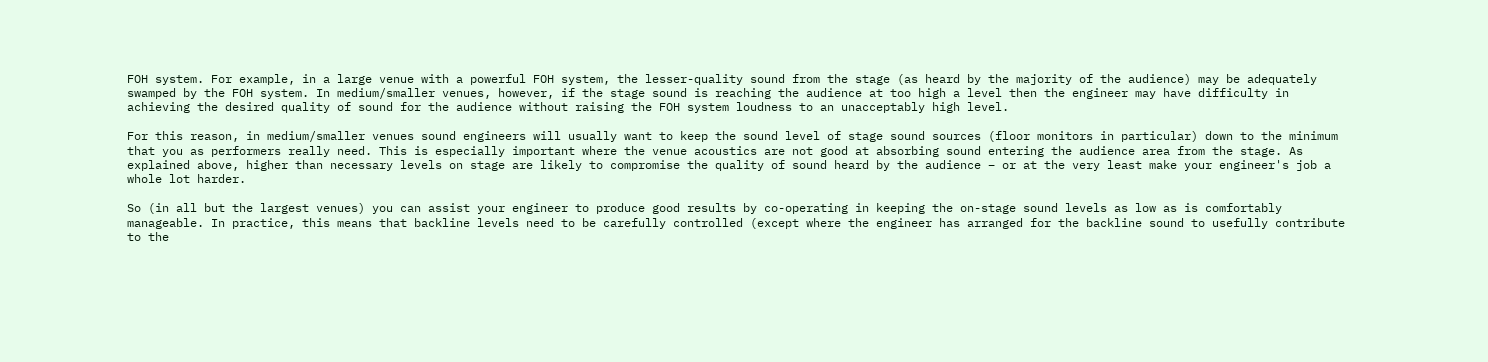FOH system. For example, in a large venue with a powerful FOH system, the lesser-quality sound from the stage (as heard by the majority of the audience) may be adequately swamped by the FOH system. In medium/smaller venues, however, if the stage sound is reaching the audience at too high a level then the engineer may have difficulty in achieving the desired quality of sound for the audience without raising the FOH system loudness to an unacceptably high level.

For this reason, in medium/smaller venues sound engineers will usually want to keep the sound level of stage sound sources (floor monitors in particular) down to the minimum that you as performers really need. This is especially important where the venue acoustics are not good at absorbing sound entering the audience area from the stage. As explained above, higher than necessary levels on stage are likely to compromise the quality of sound heard by the audience − or at the very least make your engineer's job a whole lot harder.

So (in all but the largest venues) you can assist your engineer to produce good results by co-operating in keeping the on-stage sound levels as low as is comfortably manageable. In practice, this means that backline levels need to be carefully controlled (except where the engineer has arranged for the backline sound to usefully contribute to the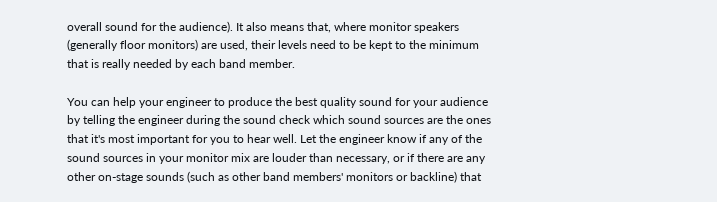overall sound for the audience). It also means that, where monitor speakers (generally floor monitors) are used, their levels need to be kept to the minimum that is really needed by each band member.

You can help your engineer to produce the best quality sound for your audience by telling the engineer during the sound check which sound sources are the ones that it's most important for you to hear well. Let the engineer know if any of the sound sources in your monitor mix are louder than necessary, or if there are any other on-stage sounds (such as other band members' monitors or backline) that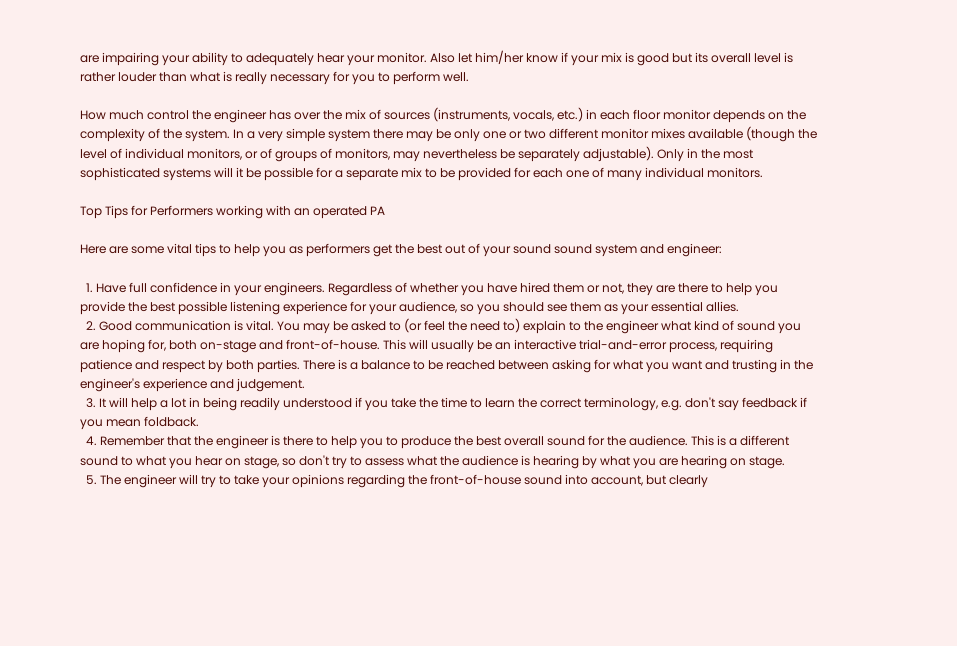are impairing your ability to adequately hear your monitor. Also let him/her know if your mix is good but its overall level is rather louder than what is really necessary for you to perform well.

How much control the engineer has over the mix of sources (instruments, vocals, etc.) in each floor monitor depends on the complexity of the system. In a very simple system there may be only one or two different monitor mixes available (though the level of individual monitors, or of groups of monitors, may nevertheless be separately adjustable). Only in the most sophisticated systems will it be possible for a separate mix to be provided for each one of many individual monitors.

Top Tips for Performers working with an operated PA

Here are some vital tips to help you as performers get the best out of your sound sound system and engineer:

  1. Have full confidence in your engineers. Regardless of whether you have hired them or not, they are there to help you provide the best possible listening experience for your audience, so you should see them as your essential allies.
  2. Good communication is vital. You may be asked to (or feel the need to) explain to the engineer what kind of sound you are hoping for, both on-stage and front-of-house. This will usually be an interactive trial-and-error process, requiring patience and respect by both parties. There is a balance to be reached between asking for what you want and trusting in the engineer's experience and judgement.
  3. It will help a lot in being readily understood if you take the time to learn the correct terminology, e.g. don't say feedback if you mean foldback.
  4. Remember that the engineer is there to help you to produce the best overall sound for the audience. This is a different sound to what you hear on stage, so don't try to assess what the audience is hearing by what you are hearing on stage.
  5. The engineer will try to take your opinions regarding the front-of-house sound into account, but clearly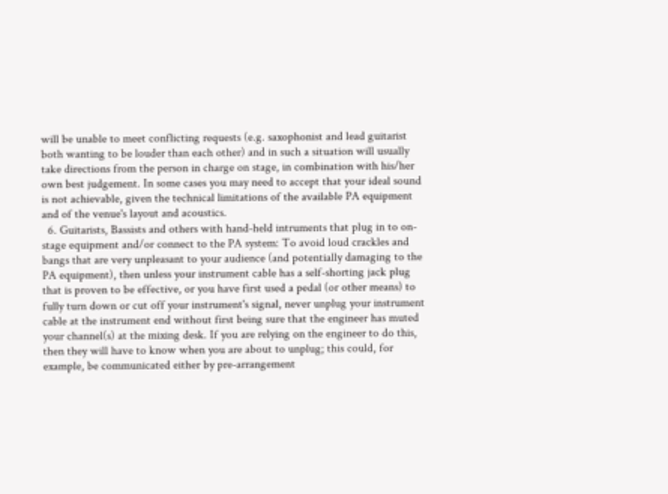will be unable to meet conflicting requests (e.g. saxophonist and lead guitarist both wanting to be louder than each other) and in such a situation will usually take directions from the person in charge on stage, in combination with his/her own best judgement. In some cases you may need to accept that your ideal sound is not achievable, given the technical limitations of the available PA equipment and of the venue's layout and acoustics.
  6. Guitarists, Bassists and others with hand-held intruments that plug in to on-stage equipment and/or connect to the PA system: To avoid loud crackles and bangs that are very unpleasant to your audience (and potentially damaging to the PA equipment), then unless your instrument cable has a self-shorting jack plug that is proven to be effective, or you have first used a pedal (or other means) to fully turn down or cut off your instrument's signal, never unplug your instrument cable at the instrument end without first being sure that the engineer has muted your channel(s) at the mixing desk. If you are relying on the engineer to do this, then they will have to know when you are about to unplug; this could, for example, be communicated either by pre-arrangement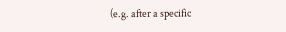(e.g. after a specific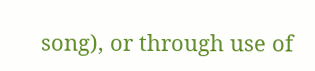song), or through use of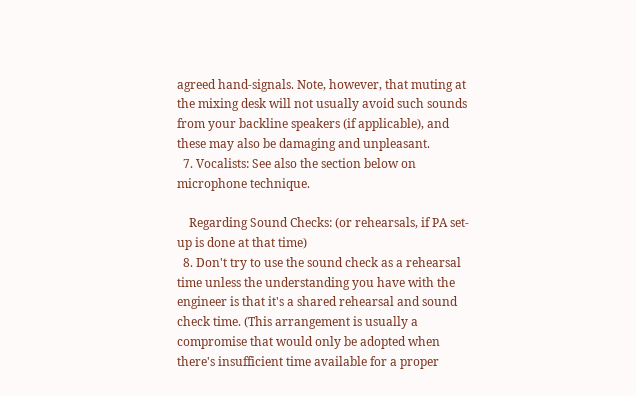agreed hand-signals. Note, however, that muting at the mixing desk will not usually avoid such sounds from your backline speakers (if applicable), and these may also be damaging and unpleasant.
  7. Vocalists: See also the section below on microphone technique.

    Regarding Sound Checks: (or rehearsals, if PA set-up is done at that time)
  8. Don't try to use the sound check as a rehearsal time unless the understanding you have with the engineer is that it's a shared rehearsal and sound check time. (This arrangement is usually a compromise that would only be adopted when there's insufficient time available for a proper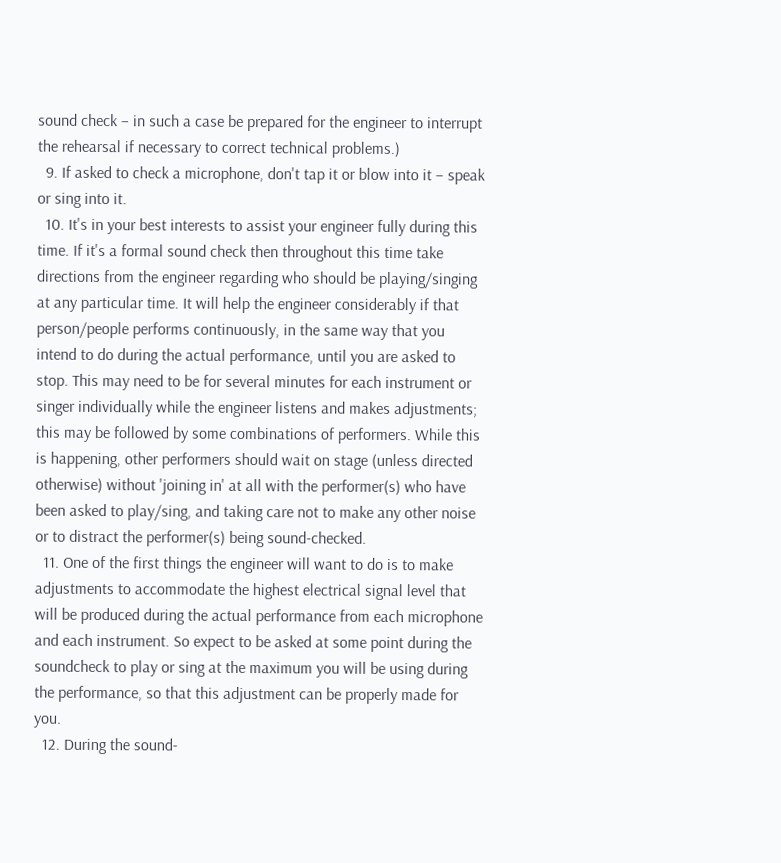sound check − in such a case be prepared for the engineer to interrupt the rehearsal if necessary to correct technical problems.)
  9. If asked to check a microphone, don't tap it or blow into it − speak or sing into it.
  10. It's in your best interests to assist your engineer fully during this time. If it's a formal sound check then throughout this time take directions from the engineer regarding who should be playing/singing at any particular time. It will help the engineer considerably if that person/people performs continuously, in the same way that you intend to do during the actual performance, until you are asked to stop. This may need to be for several minutes for each instrument or singer individually while the engineer listens and makes adjustments; this may be followed by some combinations of performers. While this is happening, other performers should wait on stage (unless directed otherwise) without 'joining in' at all with the performer(s) who have been asked to play/sing, and taking care not to make any other noise or to distract the performer(s) being sound-checked.
  11. One of the first things the engineer will want to do is to make adjustments to accommodate the highest electrical signal level that will be produced during the actual performance from each microphone and each instrument. So expect to be asked at some point during the soundcheck to play or sing at the maximum you will be using during the performance, so that this adjustment can be properly made for you.
  12. During the sound-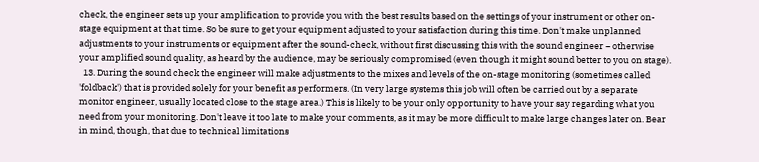check, the engineer sets up your amplification to provide you with the best results based on the settings of your instrument or other on-stage equipment at that time. So be sure to get your equipment adjusted to your satisfaction during this time. Don't make unplanned adjustments to your instruments or equipment after the sound-check, without first discussing this with the sound engineer − otherwise your amplified sound quality, as heard by the audience, may be seriously compromised (even though it might sound better to you on stage).
  13. During the sound check the engineer will make adjustments to the mixes and levels of the on-stage monitoring (sometimes called 'foldback') that is provided solely for your benefit as performers. (In very large systems this job will often be carried out by a separate monitor engineer, usually located close to the stage area.) This is likely to be your only opportunity to have your say regarding what you need from your monitoring. Don't leave it too late to make your comments, as it may be more difficult to make large changes later on. Bear in mind, though, that due to technical limitations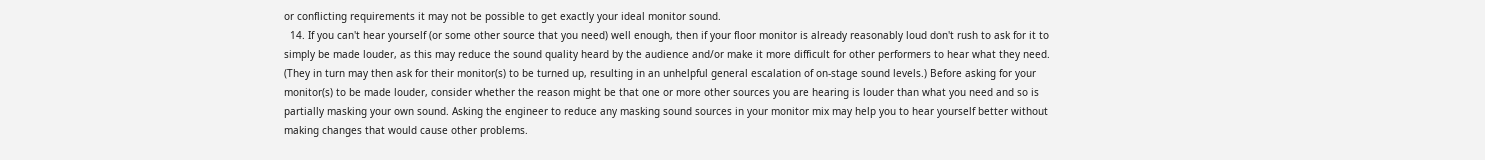or conflicting requirements it may not be possible to get exactly your ideal monitor sound.
  14. If you can't hear yourself (or some other source that you need) well enough, then if your floor monitor is already reasonably loud don't rush to ask for it to simply be made louder, as this may reduce the sound quality heard by the audience and/or make it more difficult for other performers to hear what they need. (They in turn may then ask for their monitor(s) to be turned up, resulting in an unhelpful general escalation of on-stage sound levels.) Before asking for your monitor(s) to be made louder, consider whether the reason might be that one or more other sources you are hearing is louder than what you need and so is partially masking your own sound. Asking the engineer to reduce any masking sound sources in your monitor mix may help you to hear yourself better without making changes that would cause other problems.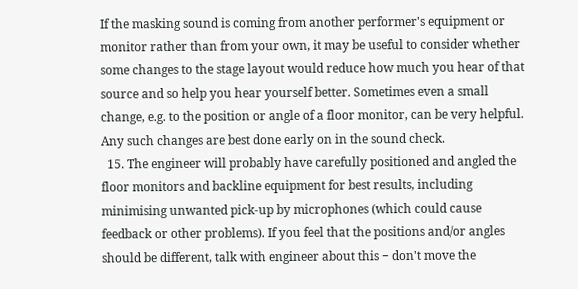If the masking sound is coming from another performer's equipment or monitor rather than from your own, it may be useful to consider whether some changes to the stage layout would reduce how much you hear of that source and so help you hear yourself better. Sometimes even a small change, e.g. to the position or angle of a floor monitor, can be very helpful. Any such changes are best done early on in the sound check.
  15. The engineer will probably have carefully positioned and angled the floor monitors and backline equipment for best results, including minimising unwanted pick-up by microphones (which could cause feedback or other problems). If you feel that the positions and/or angles should be different, talk with engineer about this − don't move the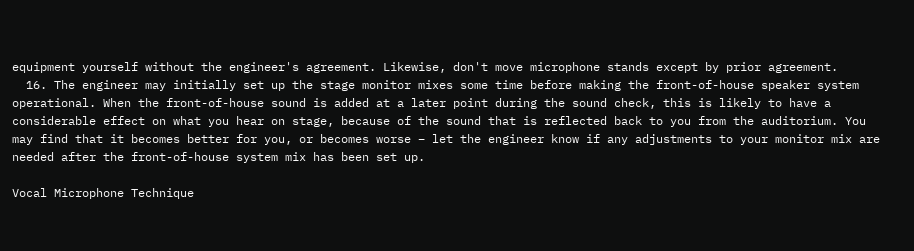equipment yourself without the engineer's agreement. Likewise, don't move microphone stands except by prior agreement.
  16. The engineer may initially set up the stage monitor mixes some time before making the front-of-house speaker system operational. When the front-of-house sound is added at a later point during the sound check, this is likely to have a considerable effect on what you hear on stage, because of the sound that is reflected back to you from the auditorium. You may find that it becomes better for you, or becomes worse − let the engineer know if any adjustments to your monitor mix are needed after the front-of-house system mix has been set up.

Vocal Microphone Technique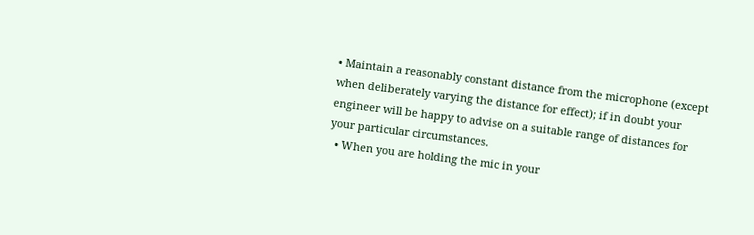• Maintain a reasonably constant distance from the microphone (except when deliberately varying the distance for effect); if in doubt your engineer will be happy to advise on a suitable range of distances for your particular circumstances.
  • When you are holding the mic in your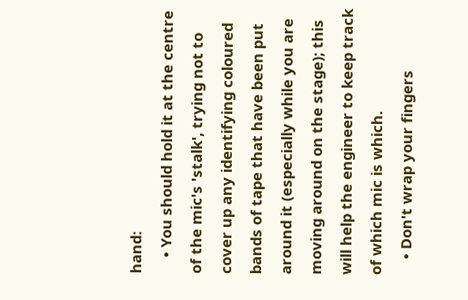hand:
    • You should hold it at the centre of the mic's 'stalk', trying not to cover up any identifying coloured bands of tape that have been put around it (especially while you are moving around on the stage); this will help the engineer to keep track of which mic is which.
    • Don't wrap your fingers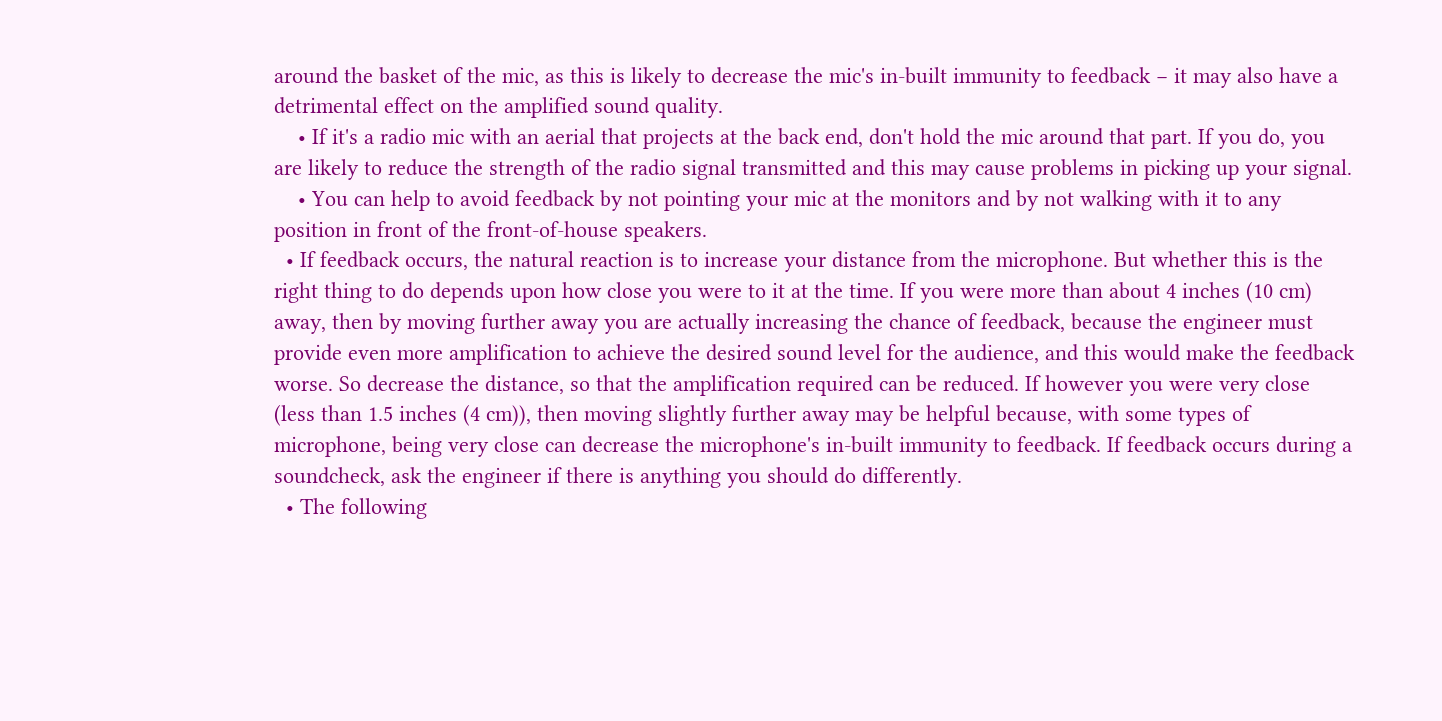around the basket of the mic, as this is likely to decrease the mic's in-built immunity to feedback − it may also have a detrimental effect on the amplified sound quality.
    • If it's a radio mic with an aerial that projects at the back end, don't hold the mic around that part. If you do, you are likely to reduce the strength of the radio signal transmitted and this may cause problems in picking up your signal.
    • You can help to avoid feedback by not pointing your mic at the monitors and by not walking with it to any position in front of the front-of-house speakers.
  • If feedback occurs, the natural reaction is to increase your distance from the microphone. But whether this is the right thing to do depends upon how close you were to it at the time. If you were more than about 4 inches (10 cm) away, then by moving further away you are actually increasing the chance of feedback, because the engineer must provide even more amplification to achieve the desired sound level for the audience, and this would make the feedback worse. So decrease the distance, so that the amplification required can be reduced. If however you were very close (less than 1.5 inches (4 cm)), then moving slightly further away may be helpful because, with some types of microphone, being very close can decrease the microphone's in-built immunity to feedback. If feedback occurs during a soundcheck, ask the engineer if there is anything you should do differently.
  • The following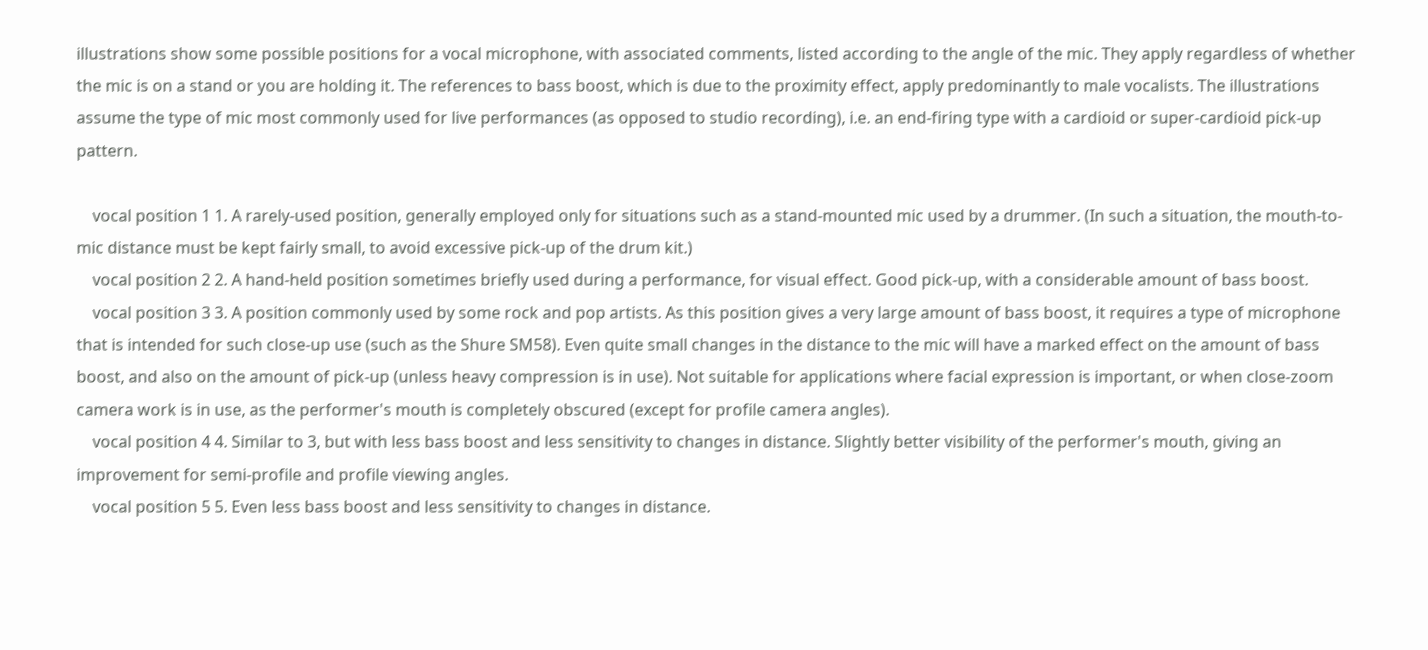illustrations show some possible positions for a vocal microphone, with associated comments, listed according to the angle of the mic. They apply regardless of whether the mic is on a stand or you are holding it. The references to bass boost, which is due to the proximity effect, apply predominantly to male vocalists. The illustrations assume the type of mic most commonly used for live performances (as opposed to studio recording), i.e. an end-firing type with a cardioid or super-cardioid pick-up pattern.

    vocal position 1 1. A rarely-used position, generally employed only for situations such as a stand-mounted mic used by a drummer. (In such a situation, the mouth-to-mic distance must be kept fairly small, to avoid excessive pick-up of the drum kit.)
    vocal position 2 2. A hand-held position sometimes briefly used during a performance, for visual effect. Good pick-up, with a considerable amount of bass boost.
    vocal position 3 3. A position commonly used by some rock and pop artists. As this position gives a very large amount of bass boost, it requires a type of microphone that is intended for such close-up use (such as the Shure SM58). Even quite small changes in the distance to the mic will have a marked effect on the amount of bass boost, and also on the amount of pick-up (unless heavy compression is in use). Not suitable for applications where facial expression is important, or when close-zoom camera work is in use, as the performer's mouth is completely obscured (except for profile camera angles).
    vocal position 4 4. Similar to 3, but with less bass boost and less sensitivity to changes in distance. Slightly better visibility of the performer's mouth, giving an improvement for semi-profile and profile viewing angles.
    vocal position 5 5. Even less bass boost and less sensitivity to changes in distance.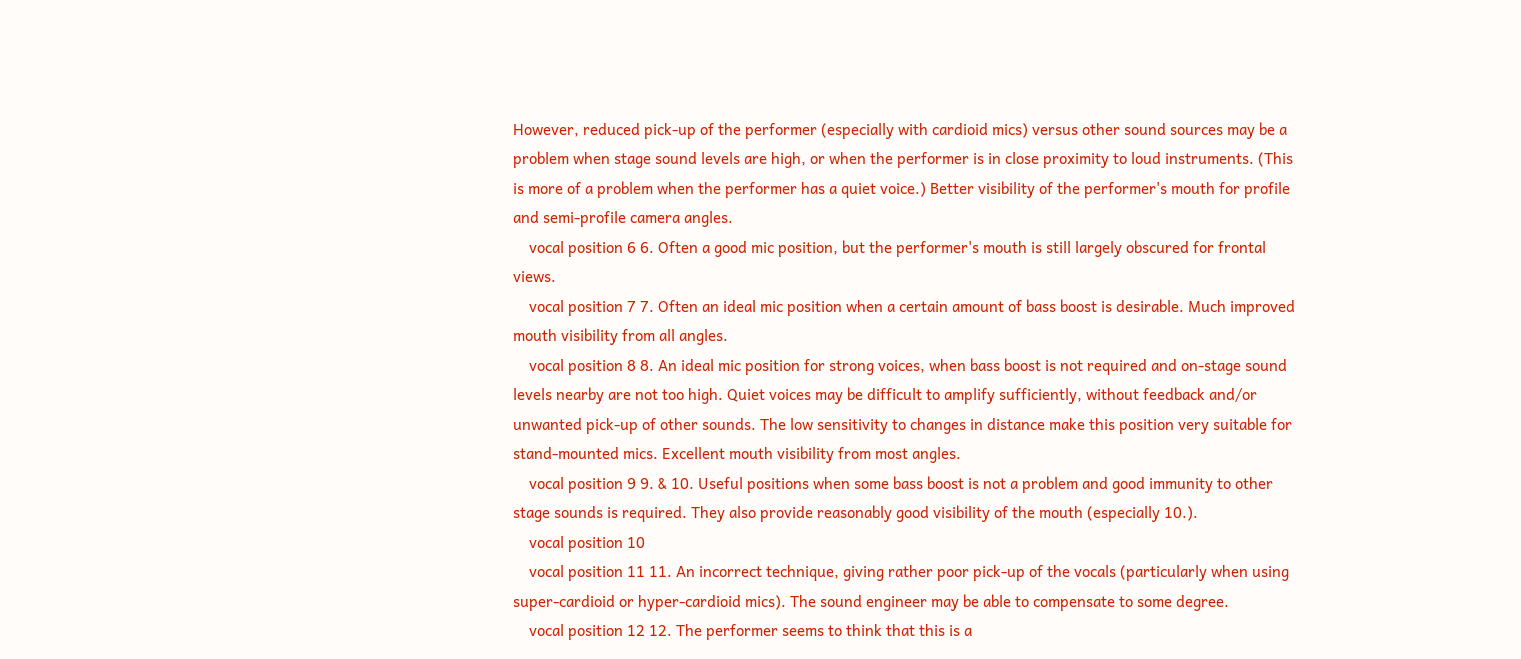However, reduced pick-up of the performer (especially with cardioid mics) versus other sound sources may be a problem when stage sound levels are high, or when the performer is in close proximity to loud instruments. (This is more of a problem when the performer has a quiet voice.) Better visibility of the performer's mouth for profile and semi-profile camera angles.
    vocal position 6 6. Often a good mic position, but the performer's mouth is still largely obscured for frontal views.
    vocal position 7 7. Often an ideal mic position when a certain amount of bass boost is desirable. Much improved mouth visibility from all angles.
    vocal position 8 8. An ideal mic position for strong voices, when bass boost is not required and on-stage sound levels nearby are not too high. Quiet voices may be difficult to amplify sufficiently, without feedback and/or unwanted pick-up of other sounds. The low sensitivity to changes in distance make this position very suitable for stand-mounted mics. Excellent mouth visibility from most angles.
    vocal position 9 9. & 10. Useful positions when some bass boost is not a problem and good immunity to other stage sounds is required. They also provide reasonably good visibility of the mouth (especially 10.).
    vocal position 10
    vocal position 11 11. An incorrect technique, giving rather poor pick-up of the vocals (particularly when using super-cardioid or hyper-cardioid mics). The sound engineer may be able to compensate to some degree.
    vocal position 12 12. The performer seems to think that this is a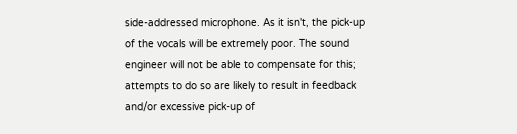side-addressed microphone. As it isn't, the pick-up of the vocals will be extremely poor. The sound engineer will not be able to compensate for this; attempts to do so are likely to result in feedback and/or excessive pick-up of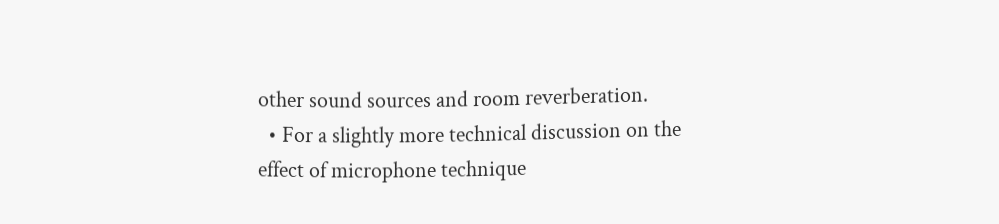other sound sources and room reverberation.
  • For a slightly more technical discussion on the effect of microphone technique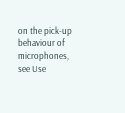on the pick-up behaviour of microphones, see Use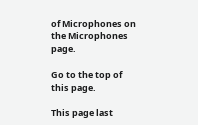of Microphones on the Microphones page.

Go to the top of this page.

This page last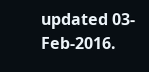updated 03-Feb-2016.